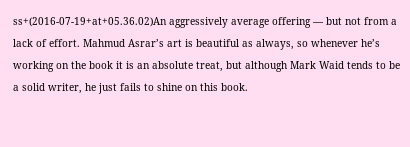ss+(2016-07-19+at+05.36.02)An aggressively average offering — but not from a lack of effort. Mahmud Asrar’s art is beautiful as always, so whenever he’s working on the book it is an absolute treat, but although Mark Waid tends to be a solid writer, he just fails to shine on this book.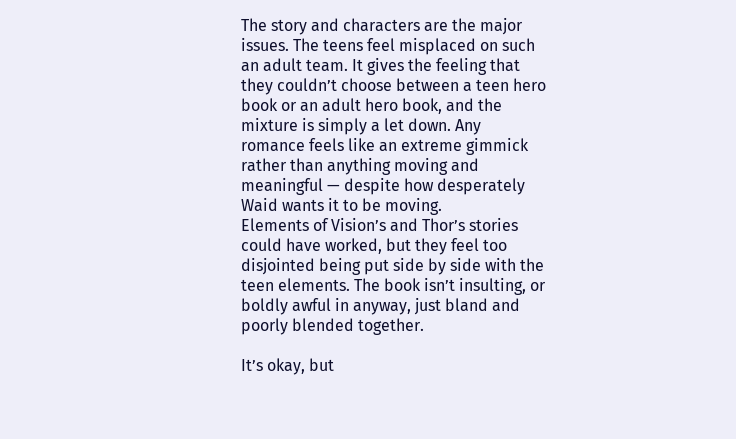The story and characters are the major issues. The teens feel misplaced on such an adult team. It gives the feeling that they couldn’t choose between a teen hero book or an adult hero book, and the mixture is simply a let down. Any romance feels like an extreme gimmick rather than anything moving and meaningful — despite how desperately Waid wants it to be moving.
Elements of Vision’s and Thor’s stories could have worked, but they feel too disjointed being put side by side with the teen elements. The book isn’t insulting, or boldly awful in anyway, just bland and poorly blended together.

It’s okay, but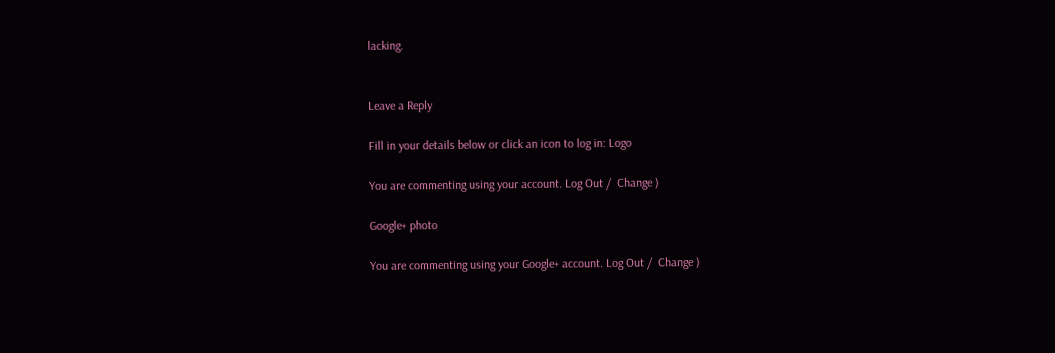lacking.


Leave a Reply

Fill in your details below or click an icon to log in: Logo

You are commenting using your account. Log Out /  Change )

Google+ photo

You are commenting using your Google+ account. Log Out /  Change )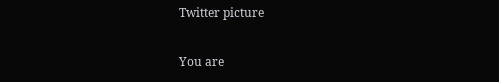Twitter picture

You are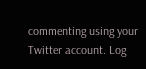commenting using your Twitter account. Log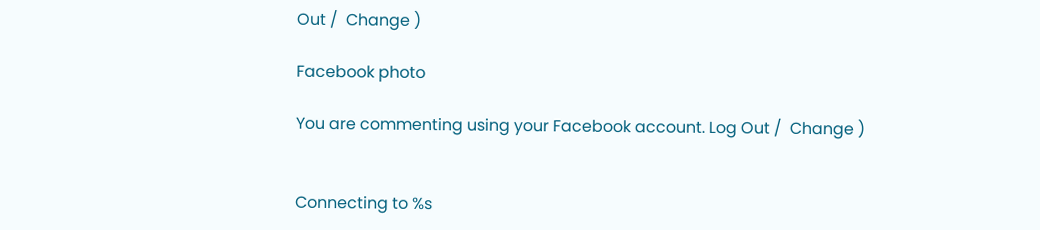Out /  Change )

Facebook photo

You are commenting using your Facebook account. Log Out /  Change )


Connecting to %s